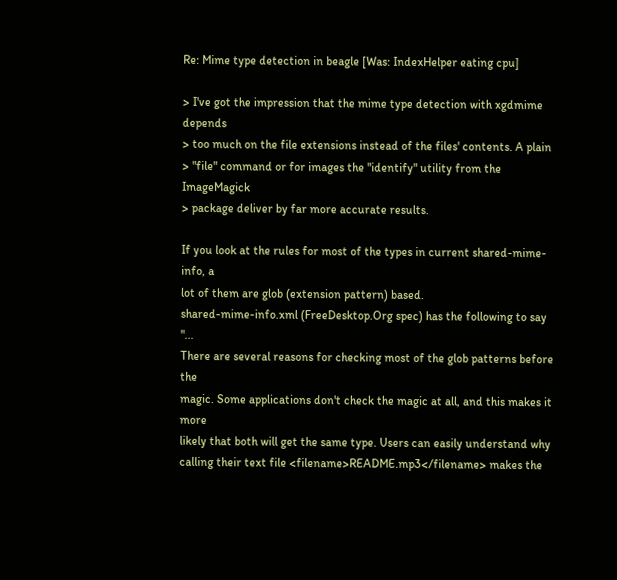Re: Mime type detection in beagle [Was: IndexHelper eating cpu]

> I've got the impression that the mime type detection with xgdmime depends
> too much on the file extensions instead of the files' contents. A plain
> "file" command or for images the "identify" utility from the ImageMagick
> package deliver by far more accurate results.

If you look at the rules for most of the types in current shared-mime-info, a
lot of them are glob (extension pattern) based.
shared-mime-info.xml (FreeDesktop.Org spec) has the following to say "...
There are several reasons for checking most of the glob patterns before the
magic. Some applications don't check the magic at all, and this makes it more
likely that both will get the same type. Users can easily understand why
calling their text file <filename>README.mp3</filename> makes the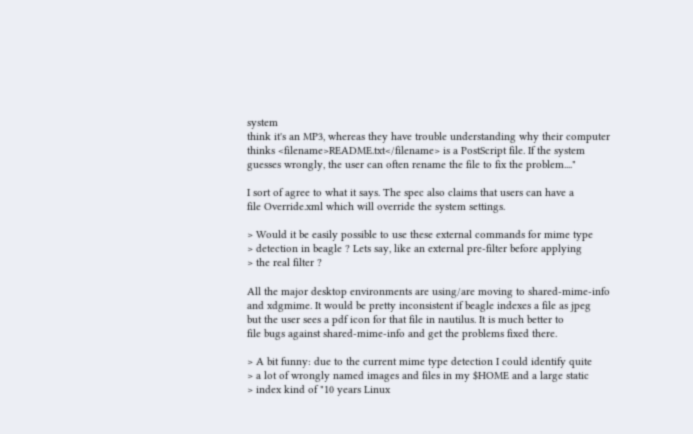system
think it's an MP3, whereas they have trouble understanding why their computer
thinks <filename>README.txt</filename> is a PostScript file. If the system
guesses wrongly, the user can often rename the file to fix the problem...."

I sort of agree to what it says. The spec also claims that users can have a
file Override.xml which will override the system settings.

> Would it be easily possible to use these external commands for mime type
> detection in beagle ? Lets say, like an external pre-filter before applying
> the real filter ?

All the major desktop environments are using/are moving to shared-mime-info
and xdgmime. It would be pretty inconsistent if beagle indexes a file as jpeg
but the user sees a pdf icon for that file in nautilus. It is much better to
file bugs against shared-mime-info and get the problems fixed there.

> A bit funny: due to the current mime type detection I could identify quite
> a lot of wrongly named images and files in my $HOME and a large static
> index kind of "10 years Linux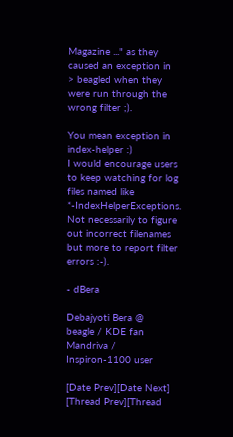Magazine ..." as they caused an exception in
> beagled when they were run through the wrong filter ;).

You mean exception in index-helper :)
I would encourage users to keep watching for log files named like
*-IndexHelperExceptions. Not necessarily to figure out incorrect filenames
but more to report filter errors :-).

- dBera

Debajyoti Bera @
beagle / KDE fan
Mandriva / Inspiron-1100 user

[Date Prev][Date Next]   [Thread Prev][Thread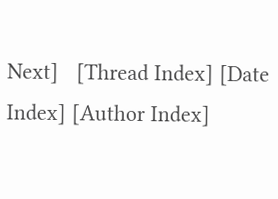Next]   [Thread Index] [Date Index] [Author Index]